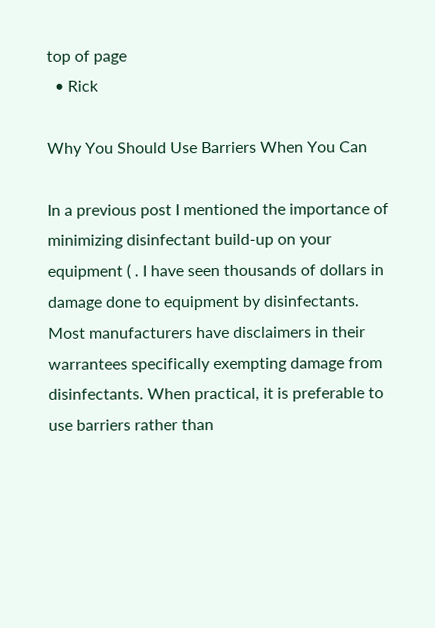top of page
  • Rick

Why You Should Use Barriers When You Can

In a previous post I mentioned the importance of minimizing disinfectant build-up on your equipment ( . I have seen thousands of dollars in damage done to equipment by disinfectants. Most manufacturers have disclaimers in their warrantees specifically exempting damage from disinfectants. When practical, it is preferable to use barriers rather than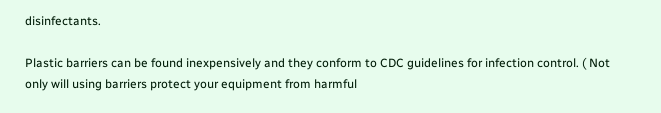disinfectants.

Plastic barriers can be found inexpensively and they conform to CDC guidelines for infection control. ( Not only will using barriers protect your equipment from harmful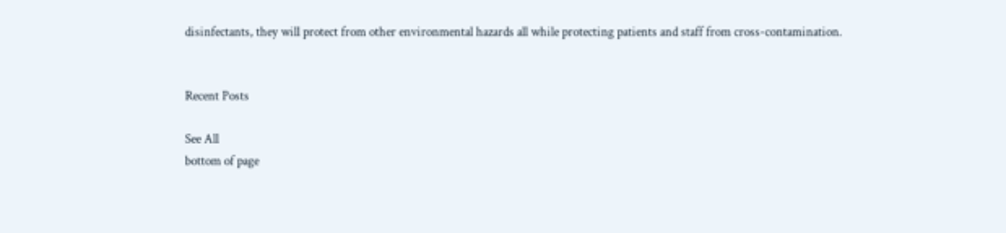disinfectants, they will protect from other environmental hazards all while protecting patients and staff from cross-contamination.


Recent Posts

See All
bottom of page